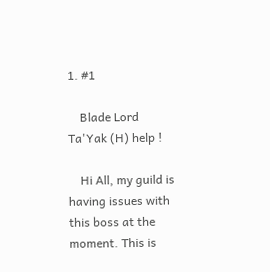1. #1

    Blade Lord Ta'Yak (H) help !

    Hi All, my guild is having issues with this boss at the moment. This is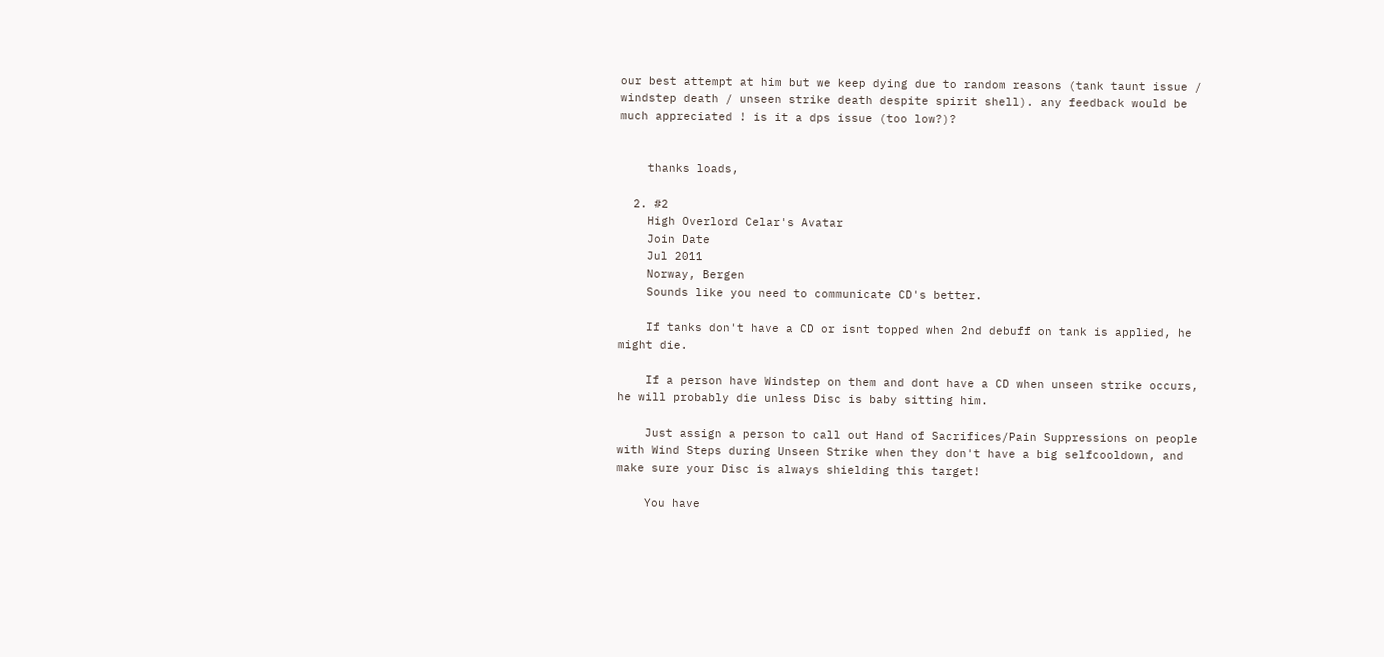our best attempt at him but we keep dying due to random reasons (tank taunt issue / windstep death / unseen strike death despite spirit shell). any feedback would be much appreciated ! is it a dps issue (too low?)?


    thanks loads,

  2. #2
    High Overlord Celar's Avatar
    Join Date
    Jul 2011
    Norway, Bergen
    Sounds like you need to communicate CD's better.

    If tanks don't have a CD or isnt topped when 2nd debuff on tank is applied, he might die.

    If a person have Windstep on them and dont have a CD when unseen strike occurs, he will probably die unless Disc is baby sitting him.

    Just assign a person to call out Hand of Sacrifices/Pain Suppressions on people with Wind Steps during Unseen Strike when they don't have a big selfcooldown, and make sure your Disc is always shielding this target!

    You have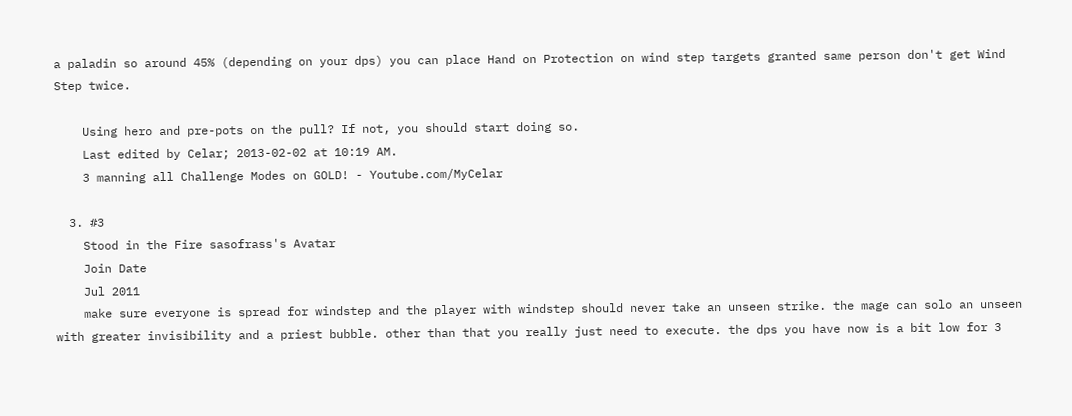a paladin so around 45% (depending on your dps) you can place Hand on Protection on wind step targets granted same person don't get Wind Step twice.

    Using hero and pre-pots on the pull? If not, you should start doing so.
    Last edited by Celar; 2013-02-02 at 10:19 AM.
    3 manning all Challenge Modes on GOLD! - Youtube.com/MyCelar

  3. #3
    Stood in the Fire sasofrass's Avatar
    Join Date
    Jul 2011
    make sure everyone is spread for windstep and the player with windstep should never take an unseen strike. the mage can solo an unseen with greater invisibility and a priest bubble. other than that you really just need to execute. the dps you have now is a bit low for 3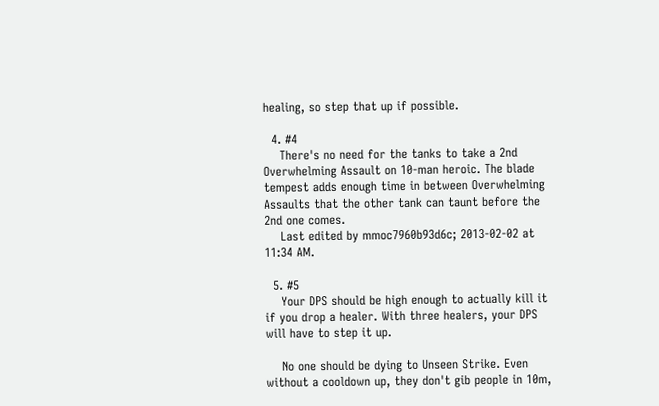healing, so step that up if possible.

  4. #4
    There's no need for the tanks to take a 2nd Overwhelming Assault on 10-man heroic. The blade tempest adds enough time in between Overwhelming Assaults that the other tank can taunt before the 2nd one comes.
    Last edited by mmoc7960b93d6c; 2013-02-02 at 11:34 AM.

  5. #5
    Your DPS should be high enough to actually kill it if you drop a healer. With three healers, your DPS will have to step it up.

    No one should be dying to Unseen Strike. Even without a cooldown up, they don't gib people in 10m,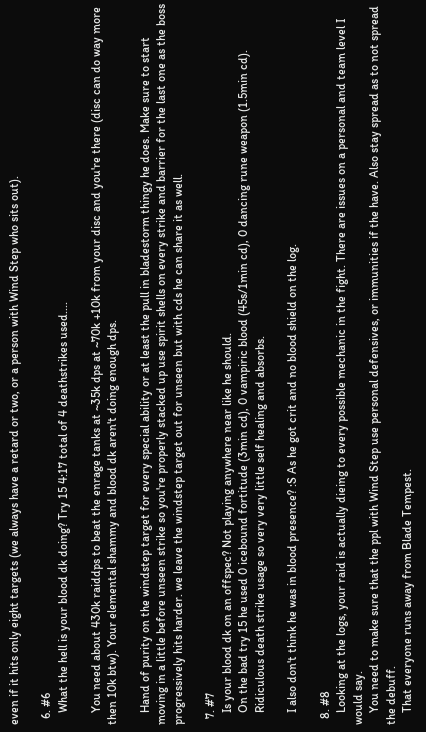even if it hits only eight targets (we always have a retard or two, or a person with Wind Step who sits out).

  6. #6
    What the hell is your blood dk doing? Try 15 4:17 total of 4 deathstrikes used....

    You need about 430k raiddps to beat the enrage tanks at ~35k dps at ~70k +10k from your disc and you're there (disc can do way more then 10k btw). Your elemental shammy and blood dk aren't doing enough dps.

    Hand of purity on the windstep target for every special ability or at least the pull in bladestorm thingy he does. Make sure to start moving in a little before unseen strike so you're properly stacked up use spirit shells on every strike and barrier for the last one as the boss progressively hits harder. we leave the windstep target out for unseen but with cds he can share it as well.

  7. #7
    Is your blood dk on an offspec? Not playing anywhere near like he should.
    On the bad try 15 he used 0 icebound fortitude (3min cd), 0 vampiric blood (45s/1min cd), 0 dancing rune weapon (1.5min cd).
    Ridiculous death strike usage so very very little self healing and absorbs.

    I also don't think he was in blood presence? :S As he got crit and no blood shield on the log.

  8. #8
    Looking at the logs, your raid is actually dieing to every possible mechanic in the fight. There are issues on a personal and team level I would say.
    You need to make sure that the ppl with Wind Step use personal defensives, or immunities if the have. Also stay spread as to not spread the debuff.
    That everyone runs away from Blade Tempest.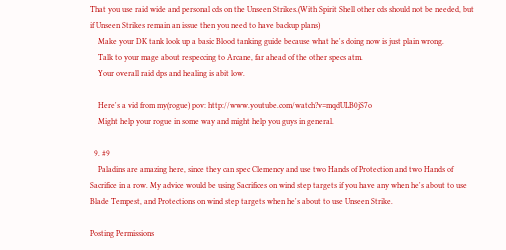That you use raid wide and personal cds on the Unseen Strikes.(With Spirit Shell other cds should not be needed, but if Unseen Strikes remain an issue then you need to have backup plans)
    Make your DK tank look up a basic Blood tanking guide because what he's doing now is just plain wrong.
    Talk to your mage about respeccing to Arcane, far ahead of the other specs atm.
    Your overall raid dps and healing is abit low.

    Here's a vid from my(rogue) pov: http://www.youtube.com/watch?v=mqdULB0jS7o
    Might help your rogue in some way and might help you guys in general.

  9. #9
    Paladins are amazing here, since they can spec Clemency and use two Hands of Protection and two Hands of Sacrifice in a row. My advice would be using Sacrifices on wind step targets if you have any when he's about to use Blade Tempest, and Protections on wind step targets when he's about to use Unseen Strike.

Posting Permissions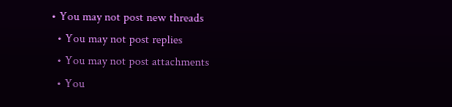• You may not post new threads
  • You may not post replies
  • You may not post attachments
  • You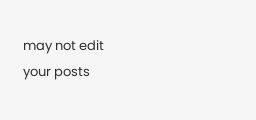may not edit your posts